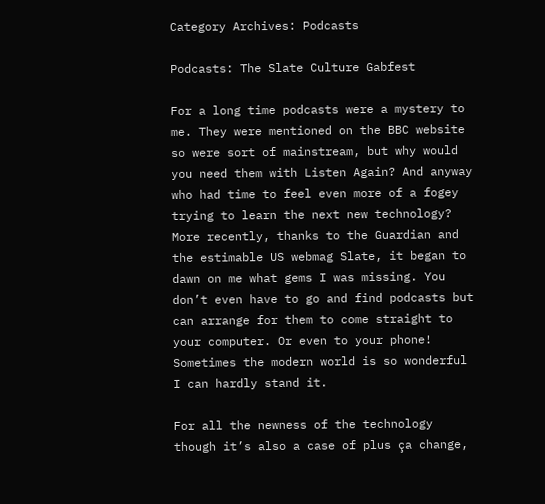Category Archives: Podcasts

Podcasts: The Slate Culture Gabfest

For a long time podcasts were a mystery to me. They were mentioned on the BBC website so were sort of mainstream, but why would you need them with Listen Again? And anyway who had time to feel even more of a fogey trying to learn the next new technology? More recently, thanks to the Guardian and the estimable US webmag Slate, it began to dawn on me what gems I was missing. You don’t even have to go and find podcasts but can arrange for them to come straight to your computer. Or even to your phone! Sometimes the modern world is so wonderful I can hardly stand it.

For all the newness of the technology though it’s also a case of plus ça change,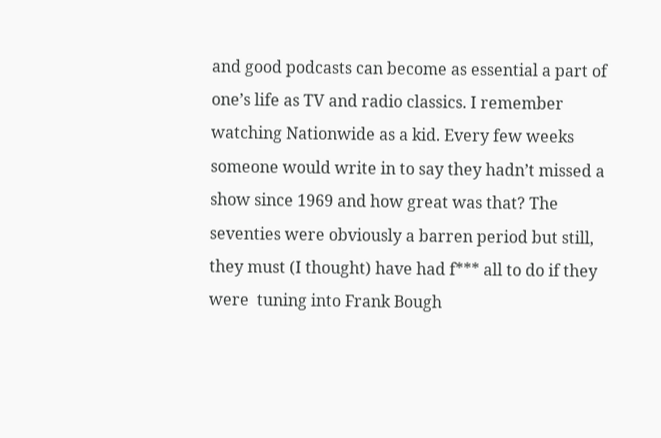and good podcasts can become as essential a part of one’s life as TV and radio classics. I remember watching Nationwide as a kid. Every few weeks someone would write in to say they hadn’t missed a show since 1969 and how great was that? The seventies were obviously a barren period but still, they must (I thought) have had f*** all to do if they were  tuning into Frank Bough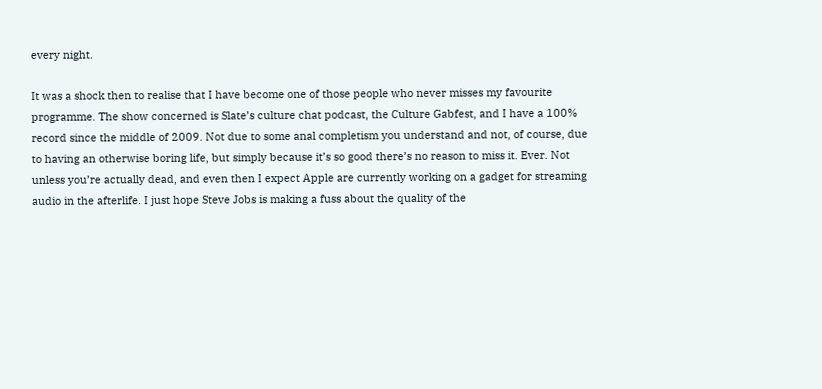every night.

It was a shock then to realise that I have become one of those people who never misses my favourite programme. The show concerned is Slate’s culture chat podcast, the Culture Gabfest, and I have a 100% record since the middle of 2009. Not due to some anal completism you understand and not, of course, due to having an otherwise boring life, but simply because it’s so good there’s no reason to miss it. Ever. Not unless you’re actually dead, and even then I expect Apple are currently working on a gadget for streaming audio in the afterlife. I just hope Steve Jobs is making a fuss about the quality of the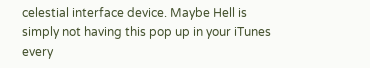celestial interface device. Maybe Hell is simply not having this pop up in your iTunes every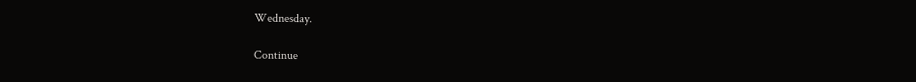Wednesday.

Continue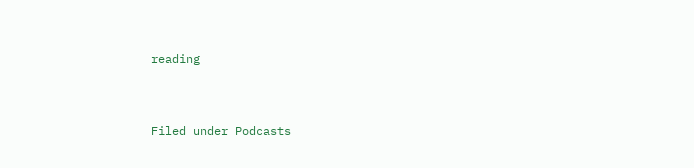reading


Filed under Podcasts